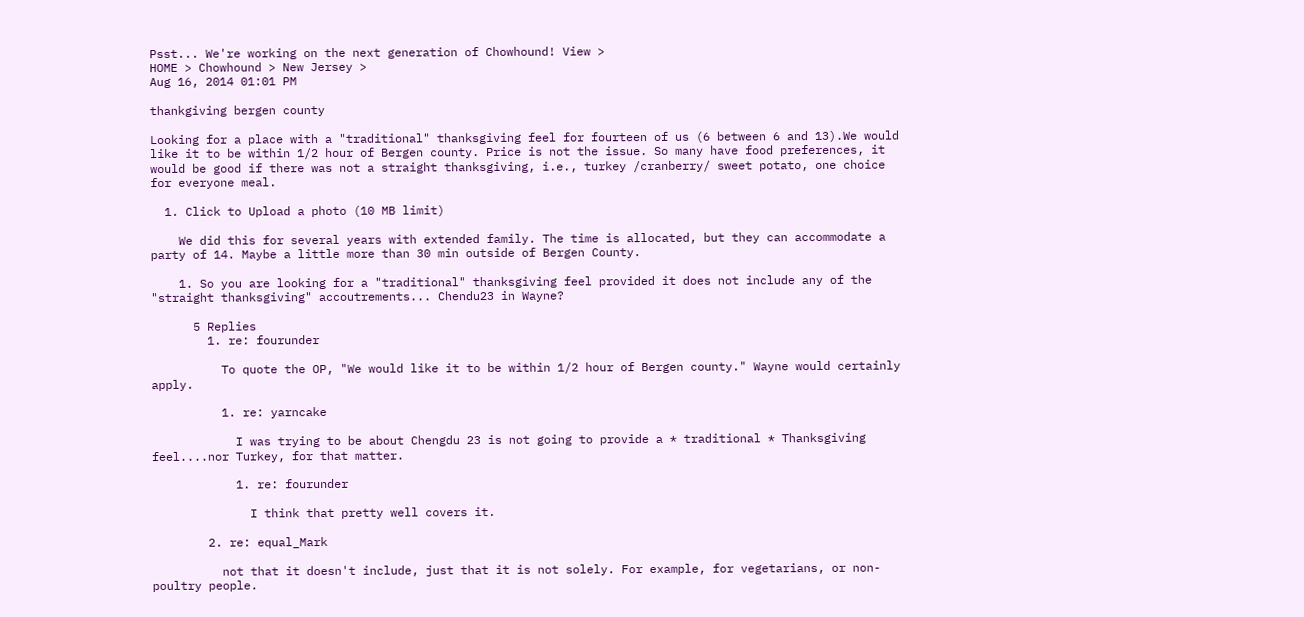Psst... We're working on the next generation of Chowhound! View >
HOME > Chowhound > New Jersey >
Aug 16, 2014 01:01 PM

thankgiving bergen county

Looking for a place with a "traditional" thanksgiving feel for fourteen of us (6 between 6 and 13).We would like it to be within 1/2 hour of Bergen county. Price is not the issue. So many have food preferences, it would be good if there was not a straight thanksgiving, i.e., turkey /cranberry/ sweet potato, one choice for everyone meal.

  1. Click to Upload a photo (10 MB limit)

    We did this for several years with extended family. The time is allocated, but they can accommodate a party of 14. Maybe a little more than 30 min outside of Bergen County.

    1. So you are looking for a "traditional" thanksgiving feel provided it does not include any of the "straight thanksgiving" accoutrements... Chendu23 in Wayne?

      5 Replies
        1. re: fourunder

          To quote the OP, "We would like it to be within 1/2 hour of Bergen county." Wayne would certainly apply.

          1. re: yarncake

            I was trying to be about Chengdu 23 is not going to provide a * traditional * Thanksgiving feel....nor Turkey, for that matter.

            1. re: fourunder

              I think that pretty well covers it.

        2. re: equal_Mark

          not that it doesn't include, just that it is not solely. For example, for vegetarians, or non-poultry people.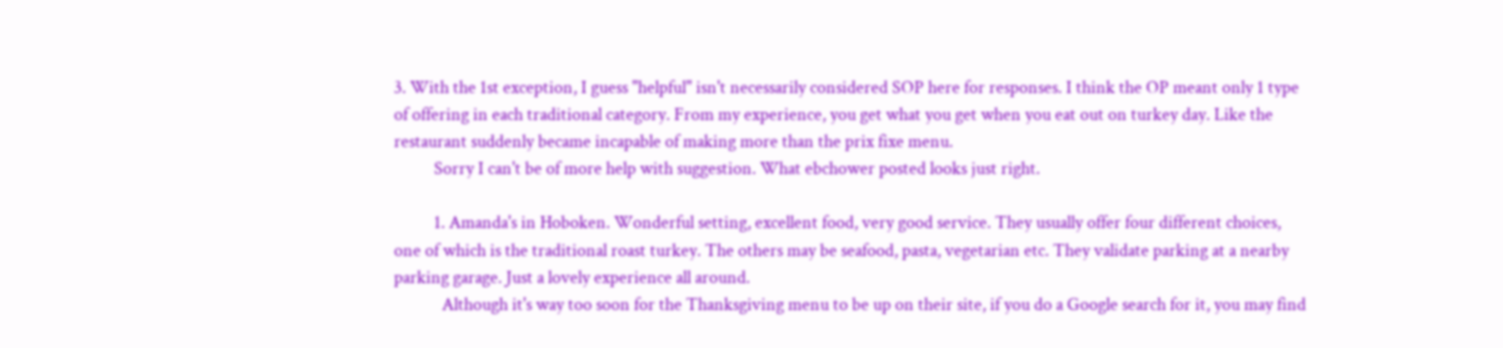3. With the 1st exception, I guess "helpful" isn't necessarily considered SOP here for responses. I think the OP meant only 1 type of offering in each traditional category. From my experience, you get what you get when you eat out on turkey day. Like the restaurant suddenly became incapable of making more than the prix fixe menu.
          Sorry I can't be of more help with suggestion. What ebchower posted looks just right.

          1. Amanda's in Hoboken. Wonderful setting, excellent food, very good service. They usually offer four different choices, one of which is the traditional roast turkey. The others may be seafood, pasta, vegetarian etc. They validate parking at a nearby parking garage. Just a lovely experience all around.
            Although it's way too soon for the Thanksgiving menu to be up on their site, if you do a Google search for it, you may find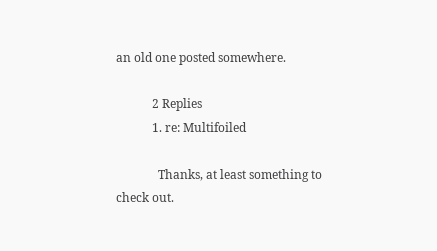an old one posted somewhere.

            2 Replies
            1. re: Multifoiled

              Thanks, at least something to check out.